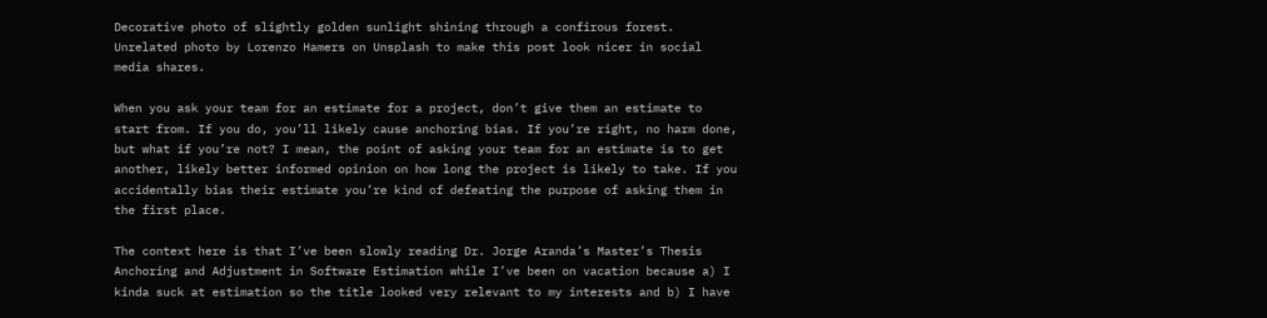Decorative photo of slightly golden sunlight shining through a confirous forest.
Unrelated photo by Lorenzo Hamers on Unsplash to make this post look nicer in social media shares.

When you ask your team for an estimate for a project, don’t give them an estimate to start from. If you do, you’ll likely cause anchoring bias. If you’re right, no harm done, but what if you’re not? I mean, the point of asking your team for an estimate is to get another, likely better informed opinion on how long the project is likely to take. If you accidentally bias their estimate you’re kind of defeating the purpose of asking them in the first place.

The context here is that I’ve been slowly reading Dr. Jorge Aranda’s Master’s Thesis Anchoring and Adjustment in Software Estimation while I’ve been on vacation because a) I kinda suck at estimation so the title looked very relevant to my interests and b) I have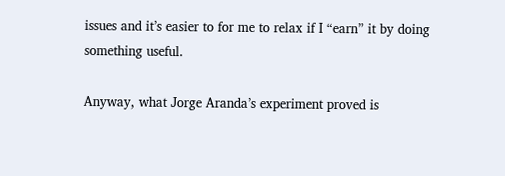issues and it’s easier to for me to relax if I “earn” it by doing something useful.

Anyway, what Jorge Aranda’s experiment proved is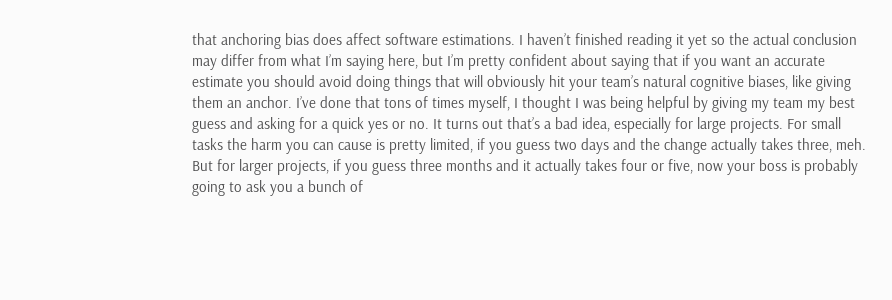that anchoring bias does affect software estimations. I haven’t finished reading it yet so the actual conclusion may differ from what I’m saying here, but I’m pretty confident about saying that if you want an accurate estimate you should avoid doing things that will obviously hit your team’s natural cognitive biases, like giving them an anchor. I’ve done that tons of times myself, I thought I was being helpful by giving my team my best guess and asking for a quick yes or no. It turns out that’s a bad idea, especially for large projects. For small tasks the harm you can cause is pretty limited, if you guess two days and the change actually takes three, meh. But for larger projects, if you guess three months and it actually takes four or five, now your boss is probably going to ask you a bunch of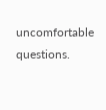uncomfortable questions.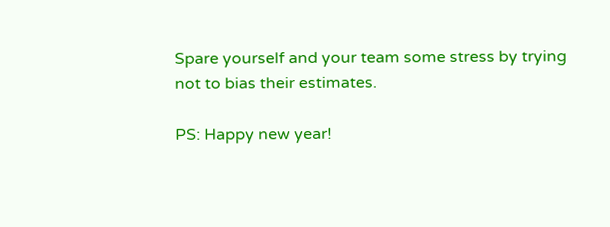Spare yourself and your team some stress by trying not to bias their estimates.

PS: Happy new year!